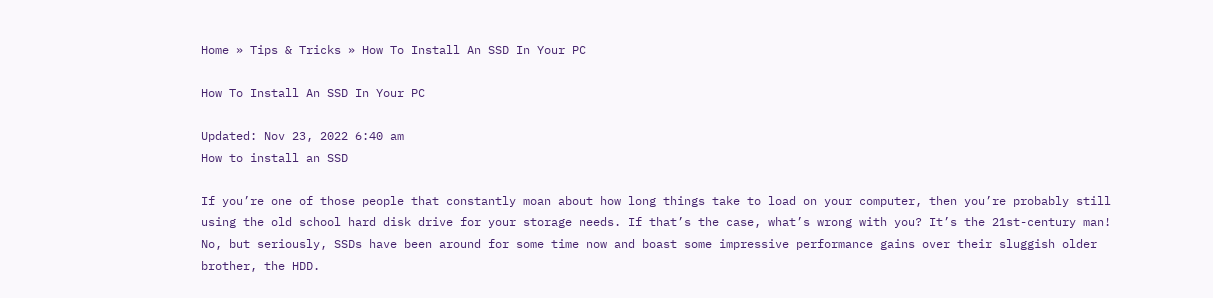Home » Tips & Tricks » How To Install An SSD In Your PC

How To Install An SSD In Your PC

Updated: Nov 23, 2022 6:40 am
How to install an SSD

If you’re one of those people that constantly moan about how long things take to load on your computer, then you’re probably still using the old school hard disk drive for your storage needs. If that’s the case, what’s wrong with you? It’s the 21st-century man! No, but seriously, SSDs have been around for some time now and boast some impressive performance gains over their sluggish older brother, the HDD.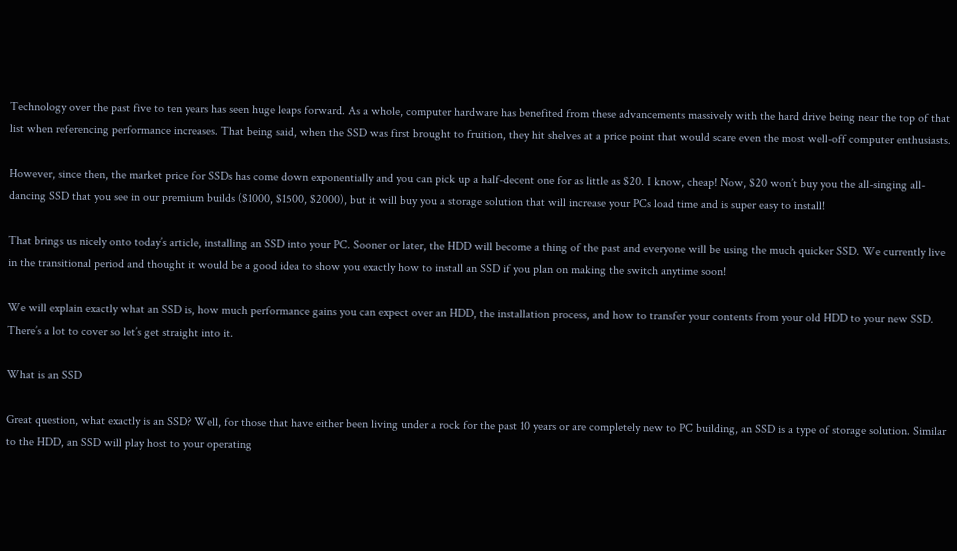Technology over the past five to ten years has seen huge leaps forward. As a whole, computer hardware has benefited from these advancements massively with the hard drive being near the top of that list when referencing performance increases. That being said, when the SSD was first brought to fruition, they hit shelves at a price point that would scare even the most well-off computer enthusiasts.

However, since then, the market price for SSDs has come down exponentially and you can pick up a half-decent one for as little as $20. I know, cheap! Now, $20 won’t buy you the all-singing all-dancing SSD that you see in our premium builds ($1000, $1500, $2000), but it will buy you a storage solution that will increase your PCs load time and is super easy to install!

That brings us nicely onto today’s article, installing an SSD into your PC. Sooner or later, the HDD will become a thing of the past and everyone will be using the much quicker SSD. We currently live in the transitional period and thought it would be a good idea to show you exactly how to install an SSD if you plan on making the switch anytime soon!

We will explain exactly what an SSD is, how much performance gains you can expect over an HDD, the installation process, and how to transfer your contents from your old HDD to your new SSD. There’s a lot to cover so let’s get straight into it.

What is an SSD

Great question, what exactly is an SSD? Well, for those that have either been living under a rock for the past 10 years or are completely new to PC building, an SSD is a type of storage solution. Similar to the HDD, an SSD will play host to your operating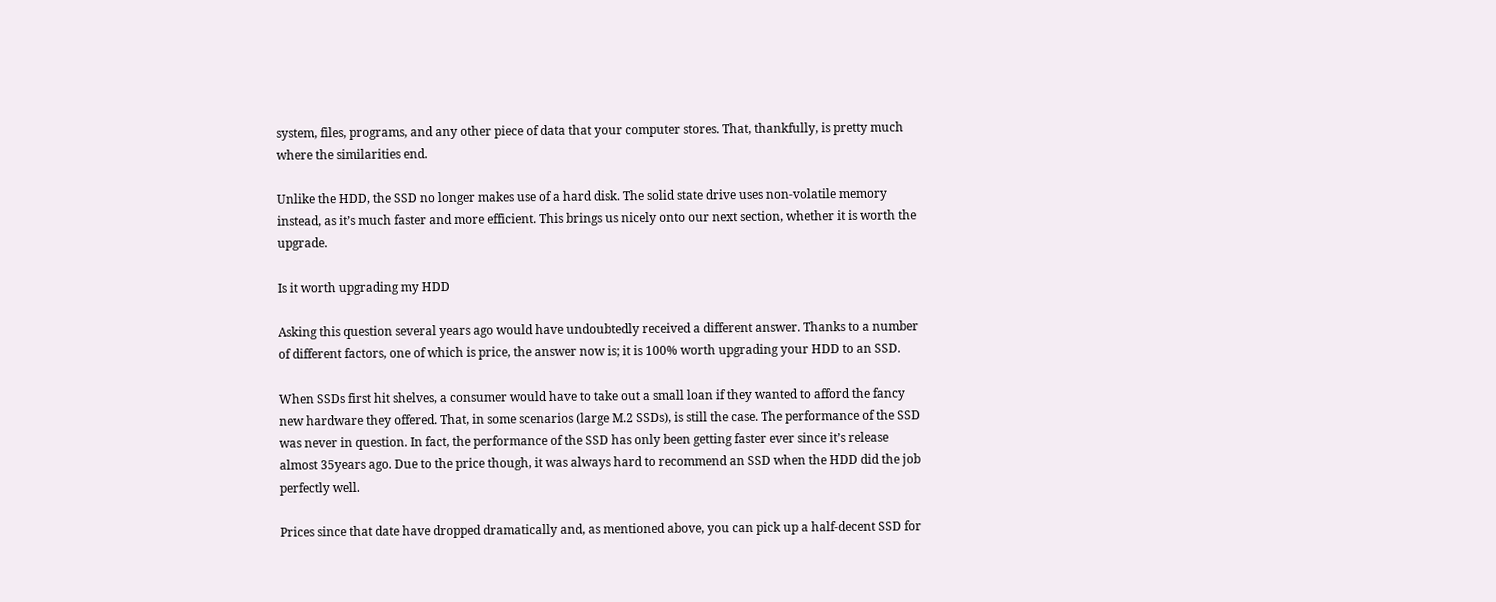system, files, programs, and any other piece of data that your computer stores. That, thankfully, is pretty much where the similarities end.

Unlike the HDD, the SSD no longer makes use of a hard disk. The solid state drive uses non-volatile memory instead, as it’s much faster and more efficient. This brings us nicely onto our next section, whether it is worth the upgrade.

Is it worth upgrading my HDD

Asking this question several years ago would have undoubtedly received a different answer. Thanks to a number of different factors, one of which is price, the answer now is; it is 100% worth upgrading your HDD to an SSD.

When SSDs first hit shelves, a consumer would have to take out a small loan if they wanted to afford the fancy new hardware they offered. That, in some scenarios (large M.2 SSDs), is still the case. The performance of the SSD was never in question. In fact, the performance of the SSD has only been getting faster ever since it’s release almost 35years ago. Due to the price though, it was always hard to recommend an SSD when the HDD did the job perfectly well.

Prices since that date have dropped dramatically and, as mentioned above, you can pick up a half-decent SSD for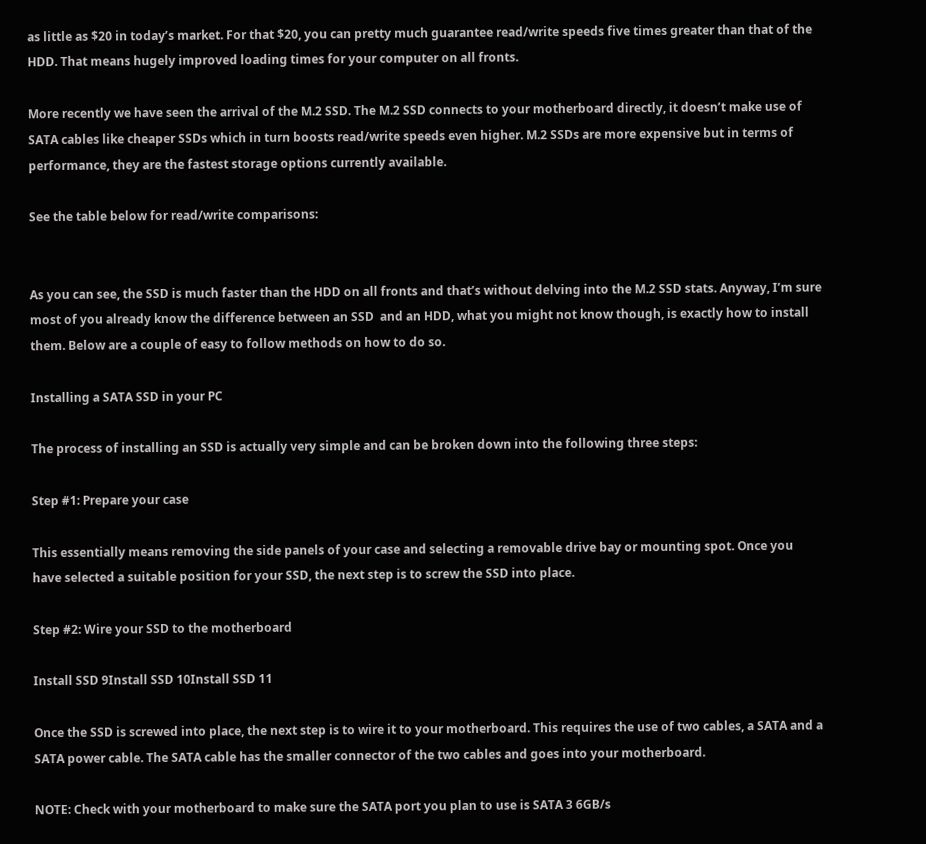as little as $20 in today’s market. For that $20, you can pretty much guarantee read/write speeds five times greater than that of the HDD. That means hugely improved loading times for your computer on all fronts.

More recently we have seen the arrival of the M.2 SSD. The M.2 SSD connects to your motherboard directly, it doesn’t make use of SATA cables like cheaper SSDs which in turn boosts read/write speeds even higher. M.2 SSDs are more expensive but in terms of performance, they are the fastest storage options currently available.

See the table below for read/write comparisons:


As you can see, the SSD is much faster than the HDD on all fronts and that’s without delving into the M.2 SSD stats. Anyway, I’m sure most of you already know the difference between an SSD  and an HDD, what you might not know though, is exactly how to install them. Below are a couple of easy to follow methods on how to do so.

Installing a SATA SSD in your PC

The process of installing an SSD is actually very simple and can be broken down into the following three steps:

Step #1: Prepare your case

This essentially means removing the side panels of your case and selecting a removable drive bay or mounting spot. Once you have selected a suitable position for your SSD, the next step is to screw the SSD into place.

Step #2: Wire your SSD to the motherboard

Install SSD 9Install SSD 10Install SSD 11

Once the SSD is screwed into place, the next step is to wire it to your motherboard. This requires the use of two cables, a SATA and a SATA power cable. The SATA cable has the smaller connector of the two cables and goes into your motherboard.

NOTE: Check with your motherboard to make sure the SATA port you plan to use is SATA 3 6GB/s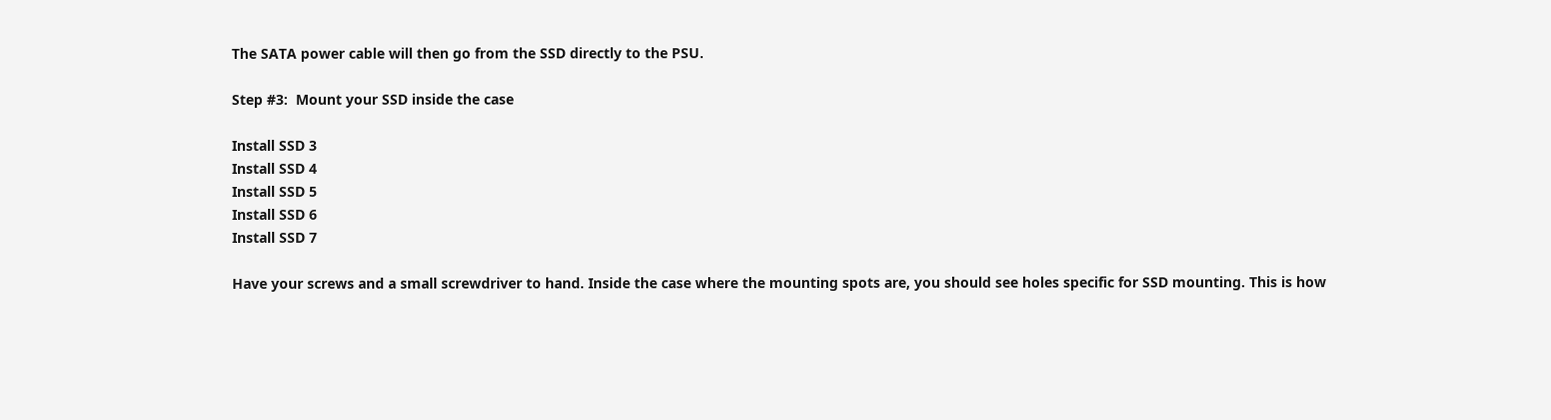The SATA power cable will then go from the SSD directly to the PSU.

Step #3:  Mount your SSD inside the case

Install SSD 3
Install SSD 4
Install SSD 5
Install SSD 6
Install SSD 7

Have your screws and a small screwdriver to hand. Inside the case where the mounting spots are, you should see holes specific for SSD mounting. This is how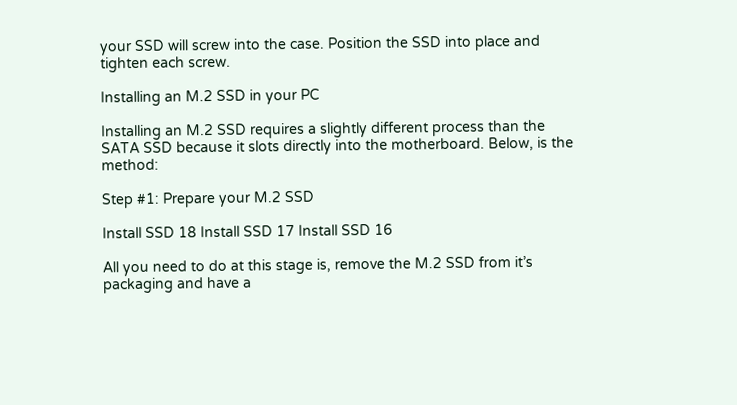your SSD will screw into the case. Position the SSD into place and tighten each screw.

Installing an M.2 SSD in your PC

Installing an M.2 SSD requires a slightly different process than the SATA SSD because it slots directly into the motherboard. Below, is the method:

Step #1: Prepare your M.2 SSD

Install SSD 18 Install SSD 17 Install SSD 16

All you need to do at this stage is, remove the M.2 SSD from it’s packaging and have a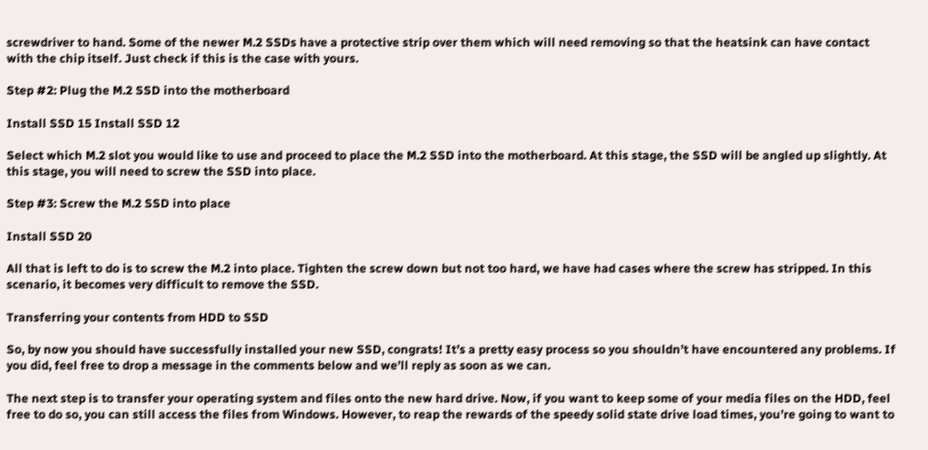screwdriver to hand. Some of the newer M.2 SSDs have a protective strip over them which will need removing so that the heatsink can have contact with the chip itself. Just check if this is the case with yours.

Step #2: Plug the M.2 SSD into the motherboard

Install SSD 15 Install SSD 12

Select which M.2 slot you would like to use and proceed to place the M.2 SSD into the motherboard. At this stage, the SSD will be angled up slightly. At this stage, you will need to screw the SSD into place.

Step #3: Screw the M.2 SSD into place

Install SSD 20

All that is left to do is to screw the M.2 into place. Tighten the screw down but not too hard, we have had cases where the screw has stripped. In this scenario, it becomes very difficult to remove the SSD.

Transferring your contents from HDD to SSD

So, by now you should have successfully installed your new SSD, congrats! It’s a pretty easy process so you shouldn’t have encountered any problems. If you did, feel free to drop a message in the comments below and we’ll reply as soon as we can.

The next step is to transfer your operating system and files onto the new hard drive. Now, if you want to keep some of your media files on the HDD, feel free to do so, you can still access the files from Windows. However, to reap the rewards of the speedy solid state drive load times, you’re going to want to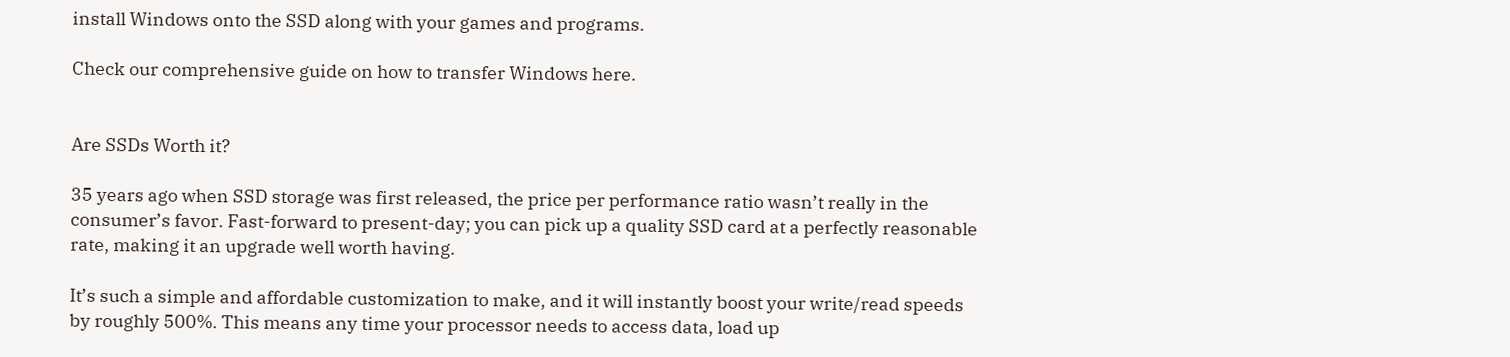install Windows onto the SSD along with your games and programs.

Check our comprehensive guide on how to transfer Windows here.


Are SSDs Worth it?

35 years ago when SSD storage was first released, the price per performance ratio wasn’t really in the consumer’s favor. Fast-forward to present-day; you can pick up a quality SSD card at a perfectly reasonable rate, making it an upgrade well worth having.

It’s such a simple and affordable customization to make, and it will instantly boost your write/read speeds by roughly 500%. This means any time your processor needs to access data, load up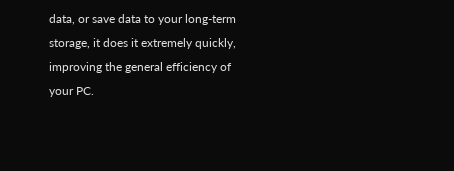data, or save data to your long-term storage, it does it extremely quickly, improving the general efficiency of your PC.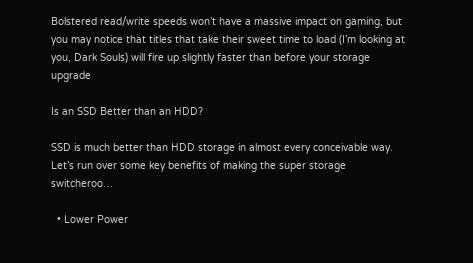Bolstered read/write speeds won’t have a massive impact on gaming, but you may notice that titles that take their sweet time to load (I’m looking at you, Dark Souls) will fire up slightly faster than before your storage upgrade

Is an SSD Better than an HDD?

SSD is much better than HDD storage in almost every conceivable way. Let’s run over some key benefits of making the super storage switcheroo…

  • Lower Power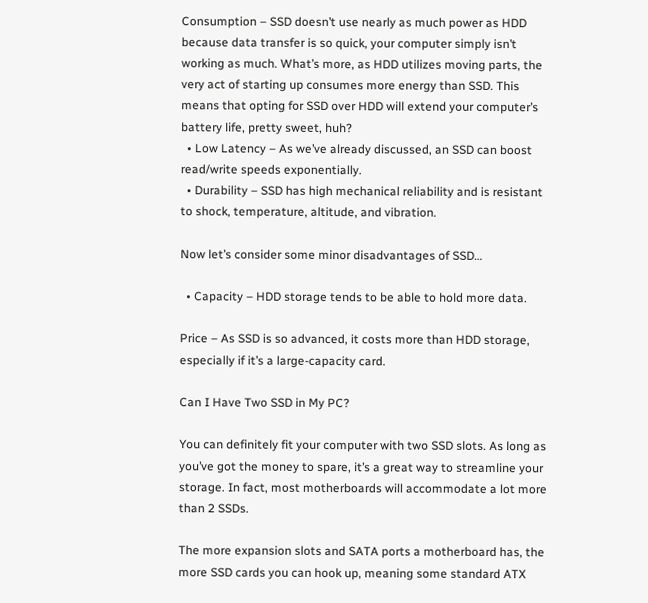Consumption – SSD doesn’t use nearly as much power as HDD because data transfer is so quick, your computer simply isn’t working as much. What’s more, as HDD utilizes moving parts, the very act of starting up consumes more energy than SSD. This means that opting for SSD over HDD will extend your computer’s battery life, pretty sweet, huh?
  • Low Latency – As we’ve already discussed, an SSD can boost read/write speeds exponentially.
  • Durability – SSD has high mechanical reliability and is resistant to shock, temperature, altitude, and vibration.

Now let’s consider some minor disadvantages of SSD…

  • Capacity – HDD storage tends to be able to hold more data.

Price – As SSD is so advanced, it costs more than HDD storage, especially if it’s a large-capacity card.

Can I Have Two SSD in My PC?

You can definitely fit your computer with two SSD slots. As long as you’ve got the money to spare, it’s a great way to streamline your storage. In fact, most motherboards will accommodate a lot more than 2 SSDs.

The more expansion slots and SATA ports a motherboard has, the more SSD cards you can hook up, meaning some standard ATX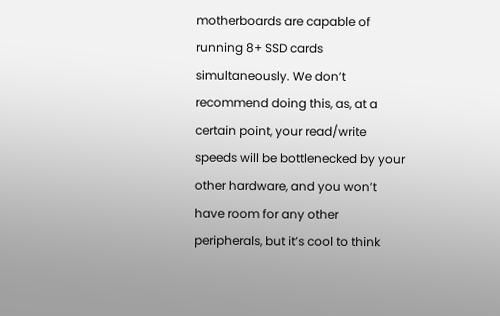motherboards are capable of running 8+ SSD cards simultaneously. We don’t recommend doing this, as, at a certain point, your read/write speeds will be bottlenecked by your other hardware, and you won’t have room for any other peripherals, but it’s cool to think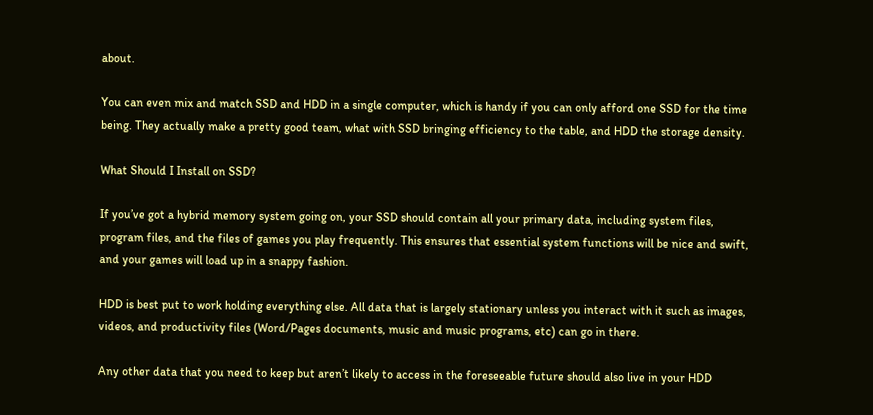about.

You can even mix and match SSD and HDD in a single computer, which is handy if you can only afford one SSD for the time being. They actually make a pretty good team, what with SSD bringing efficiency to the table, and HDD the storage density.

What Should I Install on SSD?

If you’ve got a hybrid memory system going on, your SSD should contain all your primary data, including system files, program files, and the files of games you play frequently. This ensures that essential system functions will be nice and swift, and your games will load up in a snappy fashion.

HDD is best put to work holding everything else. All data that is largely stationary unless you interact with it such as images, videos, and productivity files (Word/Pages documents, music and music programs, etc) can go in there.

Any other data that you need to keep but aren’t likely to access in the foreseeable future should also live in your HDD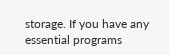storage. If you have any essential programs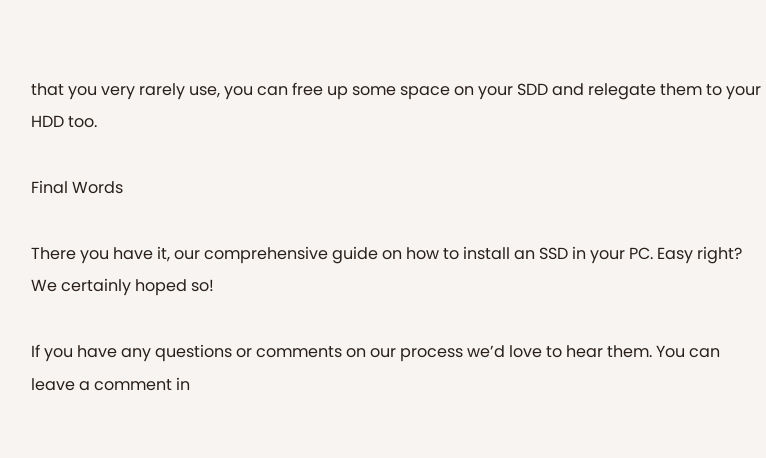that you very rarely use, you can free up some space on your SDD and relegate them to your HDD too.

Final Words

There you have it, our comprehensive guide on how to install an SSD in your PC. Easy right? We certainly hoped so!

If you have any questions or comments on our process we’d love to hear them. You can leave a comment in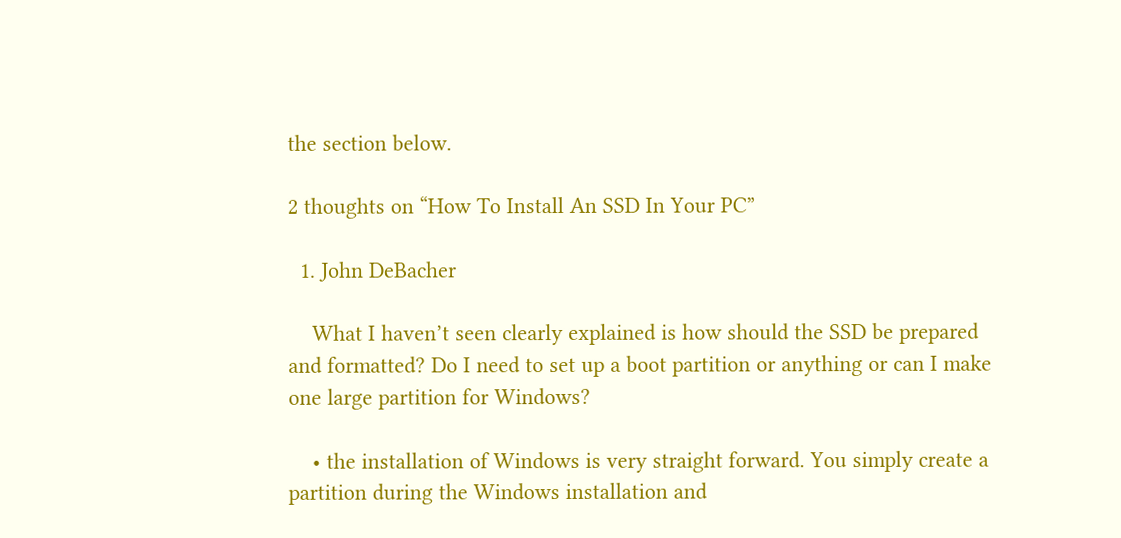the section below.

2 thoughts on “How To Install An SSD In Your PC”

  1. John DeBacher

    What I haven’t seen clearly explained is how should the SSD be prepared and formatted? Do I need to set up a boot partition or anything or can I make one large partition for Windows?

    • the installation of Windows is very straight forward. You simply create a partition during the Windows installation and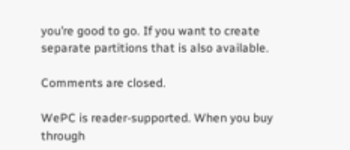you’re good to go. If you want to create separate partitions that is also available.

Comments are closed.

WePC is reader-supported. When you buy through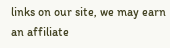links on our site, we may earn an affiliate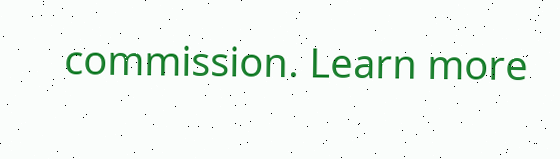commission. Learn more